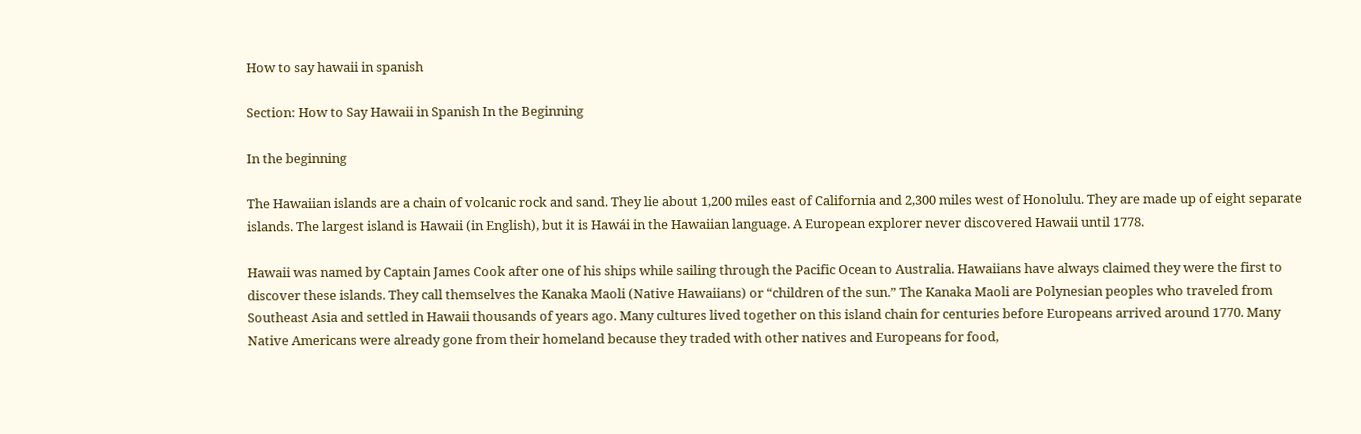How to say hawaii in spanish

Section: How to Say Hawaii in Spanish In the Beginning

In the beginning

The Hawaiian islands are a chain of volcanic rock and sand. They lie about 1,200 miles east of California and 2,300 miles west of Honolulu. They are made up of eight separate islands. The largest island is Hawaii (in English), but it is Hawái in the Hawaiian language. A European explorer never discovered Hawaii until 1778.

Hawaii was named by Captain James Cook after one of his ships while sailing through the Pacific Ocean to Australia. Hawaiians have always claimed they were the first to discover these islands. They call themselves the Kanaka Maoli (Native Hawaiians) or “children of the sun.” The Kanaka Maoli are Polynesian peoples who traveled from Southeast Asia and settled in Hawaii thousands of years ago. Many cultures lived together on this island chain for centuries before Europeans arrived around 1770. Many Native Americans were already gone from their homeland because they traded with other natives and Europeans for food,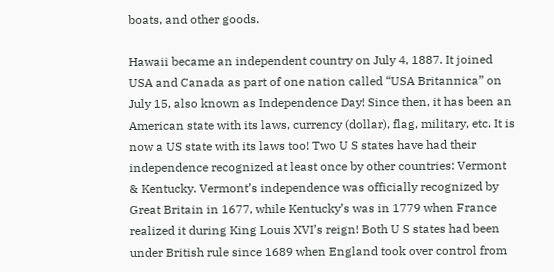boats, and other goods.

Hawaii became an independent country on July 4, 1887. It joined USA and Canada as part of one nation called “USA Britannica” on July 15, also known as Independence Day! Since then, it has been an American state with its laws, currency (dollar), flag, military, etc. It is now a US state with its laws too! Two U S states have had their independence recognized at least once by other countries: Vermont & Kentucky. Vermont’s independence was officially recognized by Great Britain in 1677, while Kentucky’s was in 1779 when France realized it during King Louis XVI’s reign! Both U S states had been under British rule since 1689 when England took over control from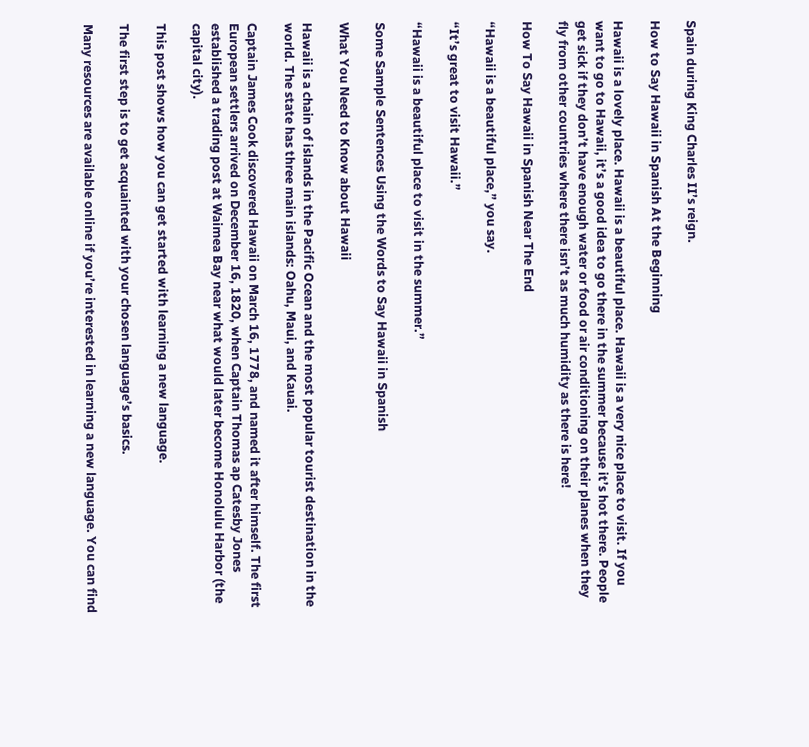Spain during King Charles II’s reign.

How to Say Hawaii in Spanish At the Beginning

Hawaii is a lovely place. Hawaii is a beautiful place. Hawaii is a very nice place to visit. If you want to go to Hawaii, it’s a good idea to go there in the summer because it’s hot there. People get sick if they don’t have enough water or food or air conditioning on their planes when they fly from other countries where there isn’t as much humidity as there is here!

How To Say Hawaii in Spanish Near The End

“Hawaii is a beautiful place,” you say.

“It’s great to visit Hawaii.”

“Hawaii is a beautiful place to visit in the summer.”

Some Sample Sentences Using the Words to Say Hawaii in Spanish

What You Need to Know about Hawaii

Hawaii is a chain of islands in the Pacific Ocean and the most popular tourist destination in the world. The state has three main islands: Oahu, Maui, and Kauai.

Captain James Cook discovered Hawaii on March 16, 1778, and named it after himself. The first European settlers arrived on December 16, 1820, when Captain Thomas ap Catesby Jones established a trading post at Waimea Bay near what would later become Honolulu Harbor (the capital city).

This post shows how you can get started with learning a new language.

The first step is to get acquainted with your chosen language’s basics.

Many resources are available online if you’re interested in learning a new language. You can find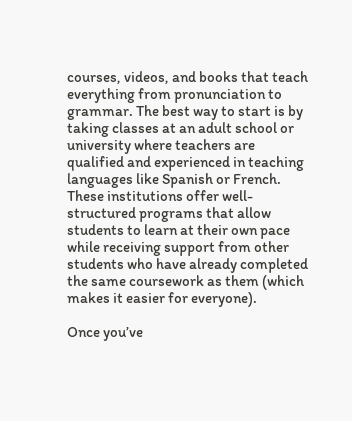courses, videos, and books that teach everything from pronunciation to grammar. The best way to start is by taking classes at an adult school or university where teachers are qualified and experienced in teaching languages like Spanish or French. These institutions offer well-structured programs that allow students to learn at their own pace while receiving support from other students who have already completed the same coursework as them (which makes it easier for everyone).

Once you’ve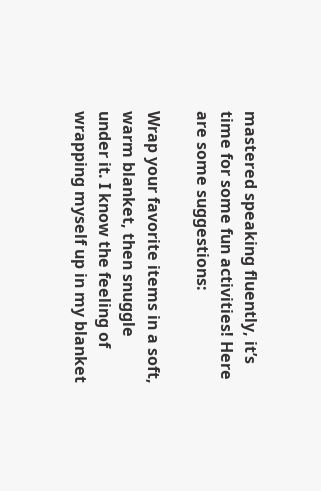mastered speaking fluently, it’s time for some fun activities! Here are some suggestions:

Wrap your favorite items in a soft, warm blanket, then snuggle under it. I know the feeling of wrapping myself up in my blanket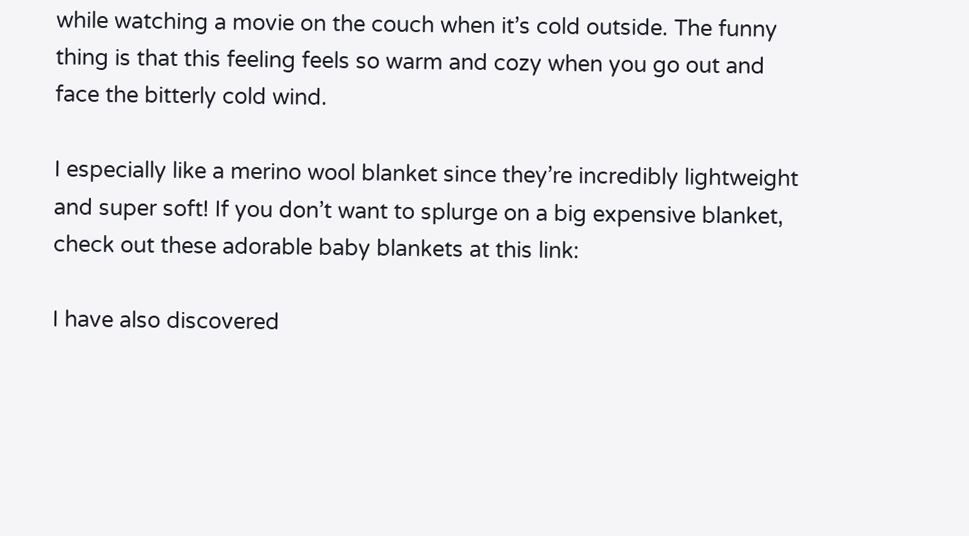while watching a movie on the couch when it’s cold outside. The funny thing is that this feeling feels so warm and cozy when you go out and face the bitterly cold wind.

I especially like a merino wool blanket since they’re incredibly lightweight and super soft! If you don’t want to splurge on a big expensive blanket, check out these adorable baby blankets at this link:

I have also discovered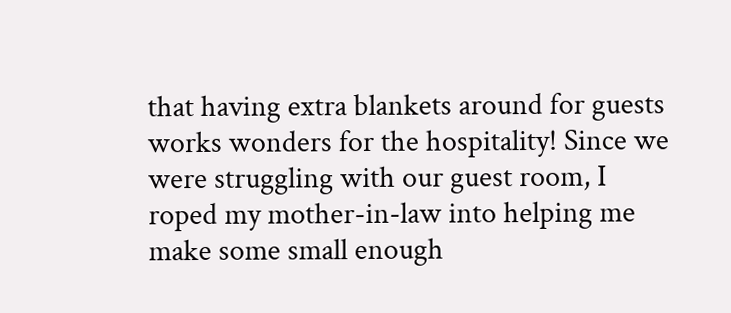that having extra blankets around for guests works wonders for the hospitality! Since we were struggling with our guest room, I roped my mother-in-law into helping me make some small enough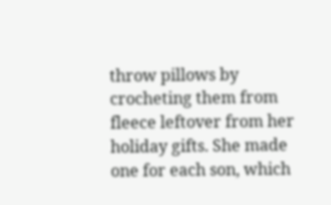throw pillows by crocheting them from fleece leftover from her holiday gifts. She made one for each son, which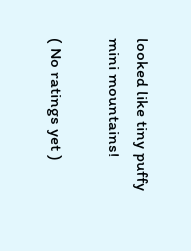looked like tiny puffy mini mountains!

( No ratings yet )